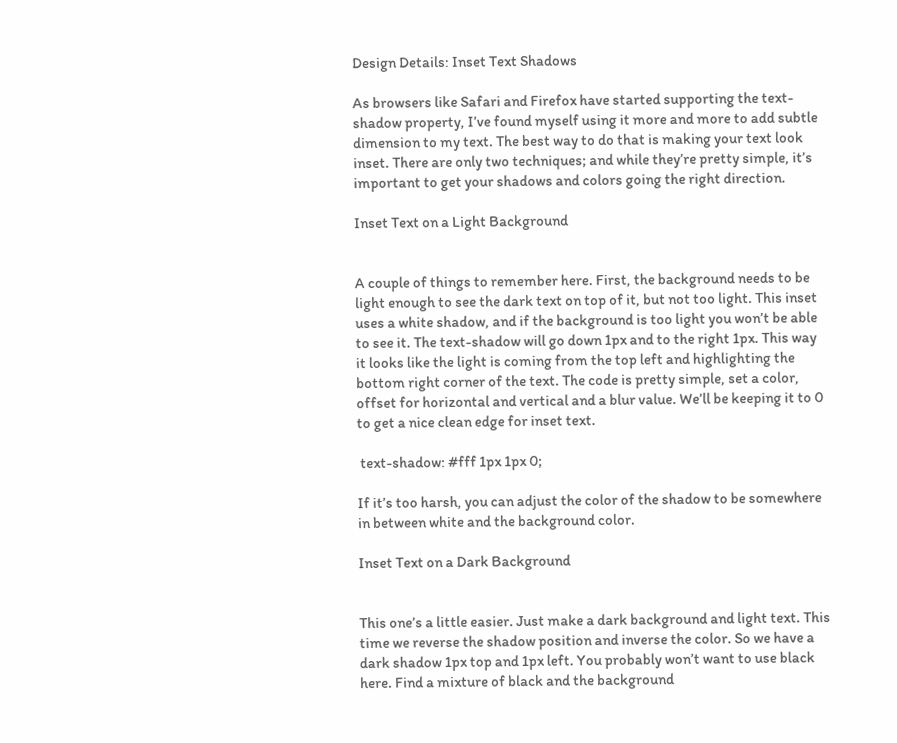Design Details: Inset Text Shadows

As browsers like Safari and Firefox have started supporting the text-shadow property, I’ve found myself using it more and more to add subtle dimension to my text. The best way to do that is making your text look inset. There are only two techniques; and while they’re pretty simple, it’s important to get your shadows and colors going the right direction.

Inset Text on a Light Background


A couple of things to remember here. First, the background needs to be light enough to see the dark text on top of it, but not too light. This inset uses a white shadow, and if the background is too light you won’t be able to see it. The text-shadow will go down 1px and to the right 1px. This way it looks like the light is coming from the top left and highlighting the bottom right corner of the text. The code is pretty simple, set a color, offset for horizontal and vertical and a blur value. We’ll be keeping it to 0 to get a nice clean edge for inset text.

 text-shadow: #fff 1px 1px 0;

If it’s too harsh, you can adjust the color of the shadow to be somewhere in between white and the background color.

Inset Text on a Dark Background


This one’s a little easier. Just make a dark background and light text. This time we reverse the shadow position and inverse the color. So we have a dark shadow 1px top and 1px left. You probably won’t want to use black here. Find a mixture of black and the background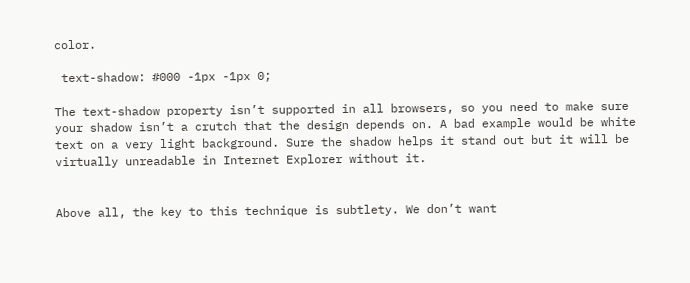color.

 text-shadow: #000 -1px -1px 0;

The text-shadow property isn’t supported in all browsers, so you need to make sure your shadow isn’t a crutch that the design depends on. A bad example would be white text on a very light background. Sure the shadow helps it stand out but it will be virtually unreadable in Internet Explorer without it.


Above all, the key to this technique is subtlety. We don’t want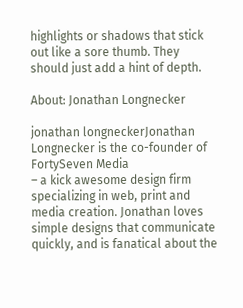highlights or shadows that stick out like a sore thumb. They should just add a hint of depth.

About: Jonathan Longnecker

jonathan longneckerJonathan Longnecker is the co-founder of FortySeven Media
– a kick awesome design firm specializing in web, print and media creation. Jonathan loves simple designs that communicate quickly, and is fanatical about the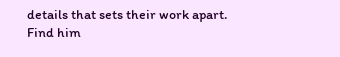details that sets their work apart. Find him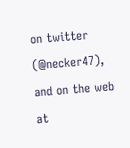on twitter (@necker47), and on the web at